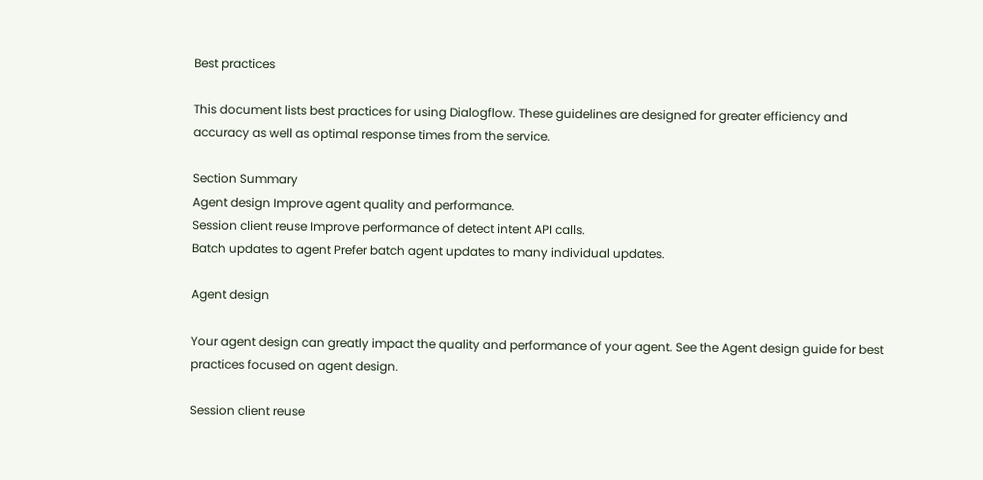Best practices

This document lists best practices for using Dialogflow. These guidelines are designed for greater efficiency and accuracy as well as optimal response times from the service.

Section Summary
Agent design Improve agent quality and performance.
Session client reuse Improve performance of detect intent API calls.
Batch updates to agent Prefer batch agent updates to many individual updates.

Agent design

Your agent design can greatly impact the quality and performance of your agent. See the Agent design guide for best practices focused on agent design.

Session client reuse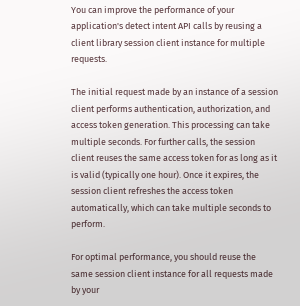You can improve the performance of your application's detect intent API calls by reusing a client library session client instance for multiple requests.

The initial request made by an instance of a session client performs authentication, authorization, and access token generation. This processing can take multiple seconds. For further calls, the session client reuses the same access token for as long as it is valid (typically one hour). Once it expires, the session client refreshes the access token automatically, which can take multiple seconds to perform.

For optimal performance, you should reuse the same session client instance for all requests made by your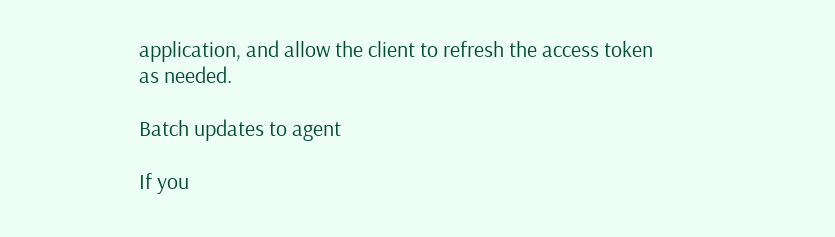application, and allow the client to refresh the access token as needed.

Batch updates to agent

If you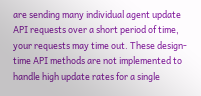are sending many individual agent update API requests over a short period of time, your requests may time out. These design-time API methods are not implemented to handle high update rates for a single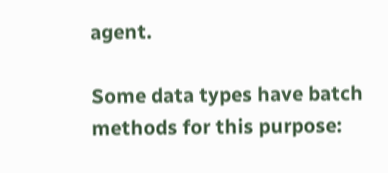agent.

Some data types have batch methods for this purpose: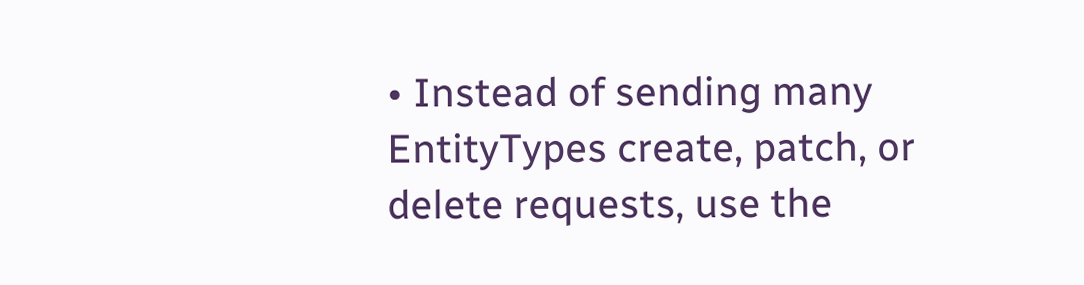• Instead of sending many EntityTypes create, patch, or delete requests, use the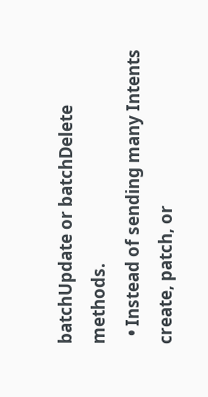batchUpdate or batchDelete methods.
  • Instead of sending many Intents create, patch, or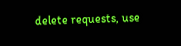delete requests, use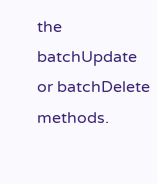the batchUpdate or batchDelete methods.